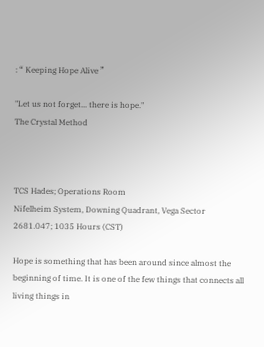: “ Keeping Hope Alive ”

"Let us not forget... there is hope."
The Crystal Method



TCS Hades; Operations Room
Nifelheim System, Downing Quadrant, Vega Sector
2681.047; 1035 Hours (CST)

Hope is something that has been around since almost the beginning of time. It is one of the few things that connects all living things in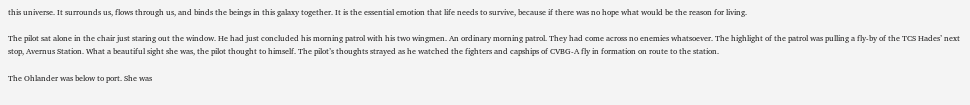this universe. It surrounds us, flows through us, and binds the beings in this galaxy together. It is the essential emotion that life needs to survive, because if there was no hope what would be the reason for living.

The pilot sat alone in the chair just staring out the window. He had just concluded his morning patrol with his two wingmen. An ordinary morning patrol. They had come across no enemies whatsoever. The highlight of the patrol was pulling a fly-by of the TCS Hades’ next stop, Avernus Station. What a beautiful sight she was, the pilot thought to himself. The pilot’s thoughts strayed as he watched the fighters and capships of CVBG-A fly in formation on route to the station.

The Ohlander was below to port. She was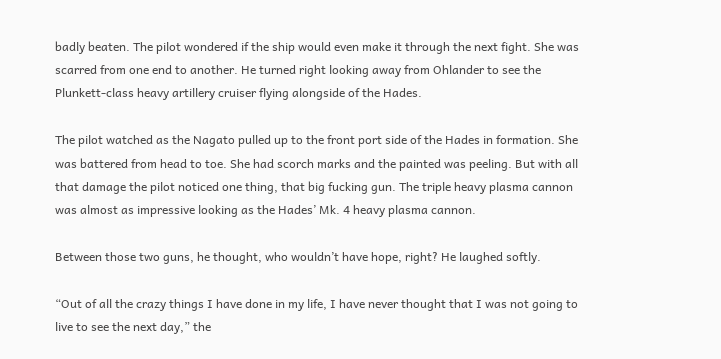badly beaten. The pilot wondered if the ship would even make it through the next fight. She was scarred from one end to another. He turned right looking away from Ohlander to see the Plunkett-class heavy artillery cruiser flying alongside of the Hades.

The pilot watched as the Nagato pulled up to the front port side of the Hades in formation. She was battered from head to toe. She had scorch marks and the painted was peeling. But with all that damage the pilot noticed one thing, that big fucking gun. The triple heavy plasma cannon was almost as impressive looking as the Hades’ Mk. 4 heavy plasma cannon.

Between those two guns, he thought, who wouldn’t have hope, right? He laughed softly.

“Out of all the crazy things I have done in my life, I have never thought that I was not going to live to see the next day,” the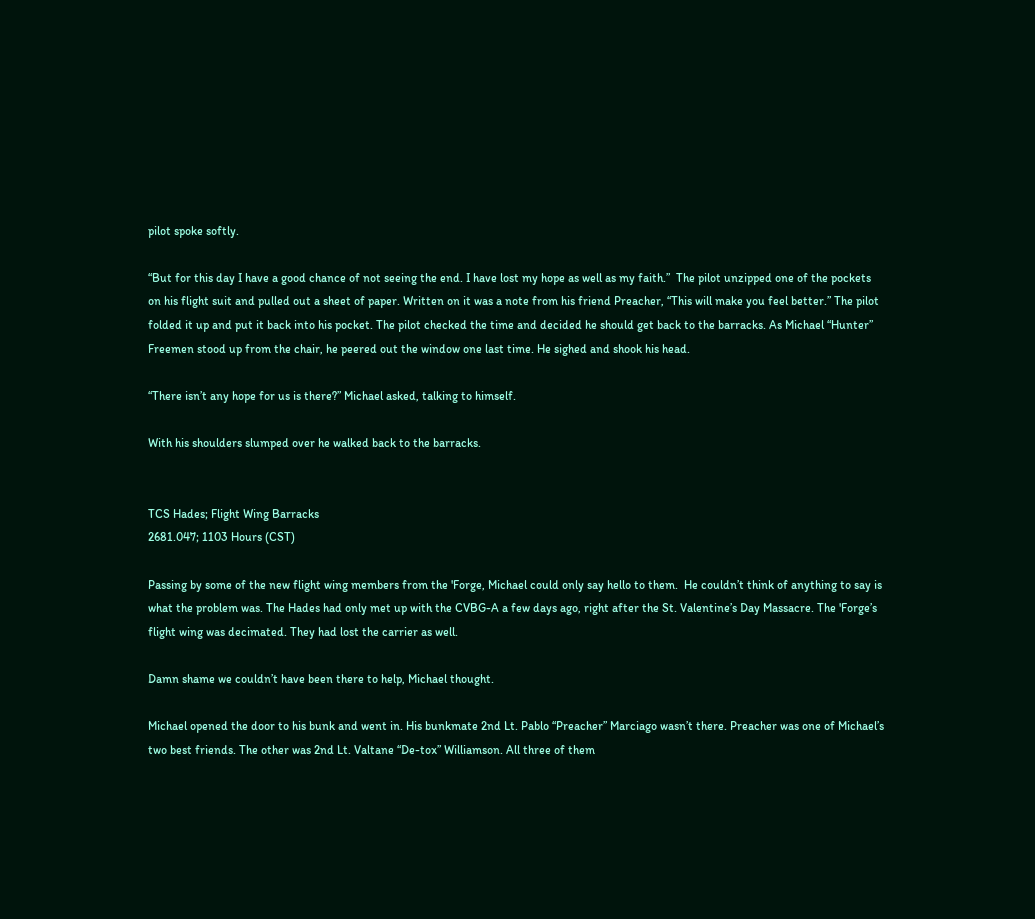pilot spoke softly.

“But for this day I have a good chance of not seeing the end. I have lost my hope as well as my faith.”  The pilot unzipped one of the pockets on his flight suit and pulled out a sheet of paper. Written on it was a note from his friend Preacher, “This will make you feel better.” The pilot folded it up and put it back into his pocket. The pilot checked the time and decided he should get back to the barracks. As Michael “Hunter” Freemen stood up from the chair, he peered out the window one last time. He sighed and shook his head.

“There isn’t any hope for us is there?” Michael asked, talking to himself.

With his shoulders slumped over he walked back to the barracks.


TCS Hades; Flight Wing Barracks
2681.047; 1103 Hours (CST)

Passing by some of the new flight wing members from the 'Forge, Michael could only say hello to them.  He couldn’t think of anything to say is what the problem was. The Hades had only met up with the CVBG-A a few days ago, right after the St. Valentine’s Day Massacre. The 'Forge’s flight wing was decimated. They had lost the carrier as well.

Damn shame we couldn’t have been there to help, Michael thought.

Michael opened the door to his bunk and went in. His bunkmate 2nd Lt. Pablo “Preacher” Marciago wasn’t there. Preacher was one of Michael’s two best friends. The other was 2nd Lt. Valtane “De-tox” Williamson. All three of them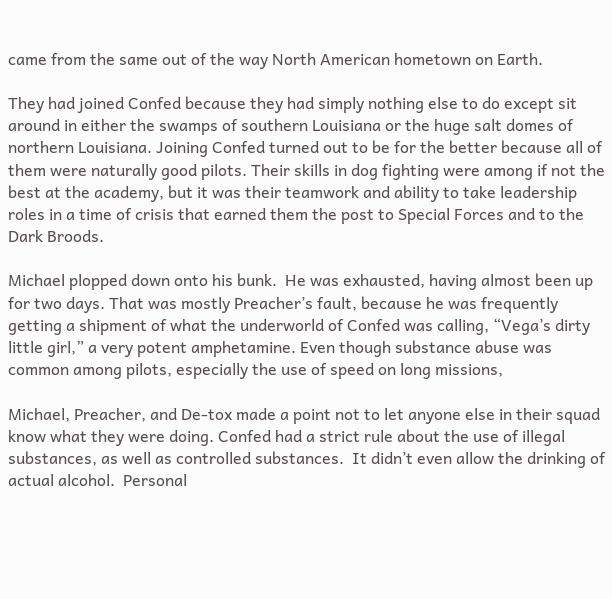came from the same out of the way North American hometown on Earth.

They had joined Confed because they had simply nothing else to do except sit around in either the swamps of southern Louisiana or the huge salt domes of northern Louisiana. Joining Confed turned out to be for the better because all of them were naturally good pilots. Their skills in dog fighting were among if not the best at the academy, but it was their teamwork and ability to take leadership roles in a time of crisis that earned them the post to Special Forces and to the Dark Broods.

Michael plopped down onto his bunk.  He was exhausted, having almost been up for two days. That was mostly Preacher’s fault, because he was frequently getting a shipment of what the underworld of Confed was calling, “Vega’s dirty little girl,” a very potent amphetamine. Even though substance abuse was common among pilots, especially the use of speed on long missions,

Michael, Preacher, and De-tox made a point not to let anyone else in their squad know what they were doing. Confed had a strict rule about the use of illegal substances, as well as controlled substances.  It didn’t even allow the drinking of actual alcohol.  Personal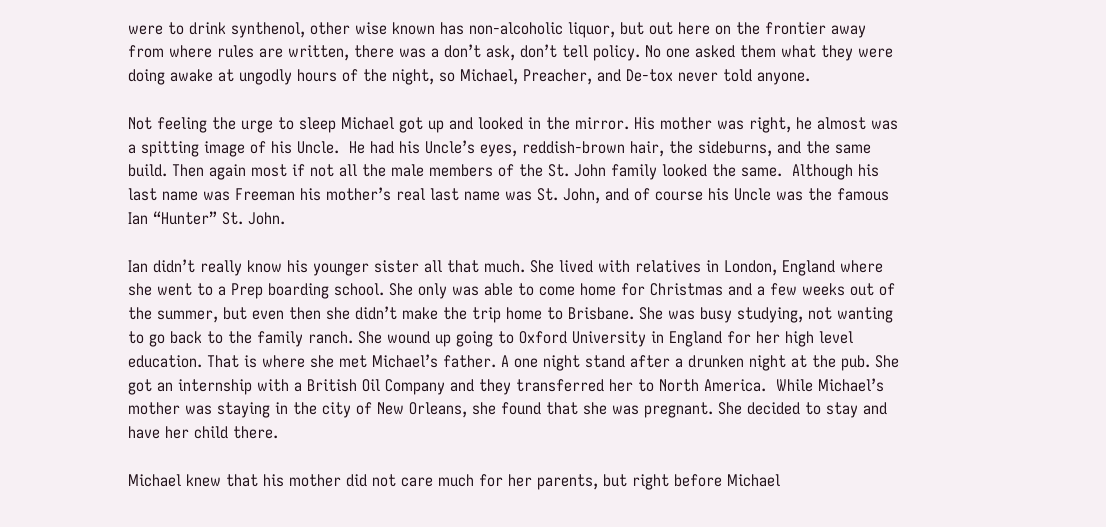were to drink synthenol, other wise known has non-alcoholic liquor, but out here on the frontier away from where rules are written, there was a don’t ask, don’t tell policy. No one asked them what they were doing awake at ungodly hours of the night, so Michael, Preacher, and De-tox never told anyone.

Not feeling the urge to sleep Michael got up and looked in the mirror. His mother was right, he almost was a spitting image of his Uncle.  He had his Uncle’s eyes, reddish-brown hair, the sideburns, and the same build. Then again most if not all the male members of the St. John family looked the same.  Although his last name was Freeman his mother’s real last name was St. John, and of course his Uncle was the famous Ian “Hunter” St. John.

Ian didn’t really know his younger sister all that much. She lived with relatives in London, England where she went to a Prep boarding school. She only was able to come home for Christmas and a few weeks out of the summer, but even then she didn’t make the trip home to Brisbane. She was busy studying, not wanting to go back to the family ranch. She wound up going to Oxford University in England for her high level education. That is where she met Michael’s father. A one night stand after a drunken night at the pub. She got an internship with a British Oil Company and they transferred her to North America.  While Michael’s mother was staying in the city of New Orleans, she found that she was pregnant. She decided to stay and have her child there.

Michael knew that his mother did not care much for her parents, but right before Michael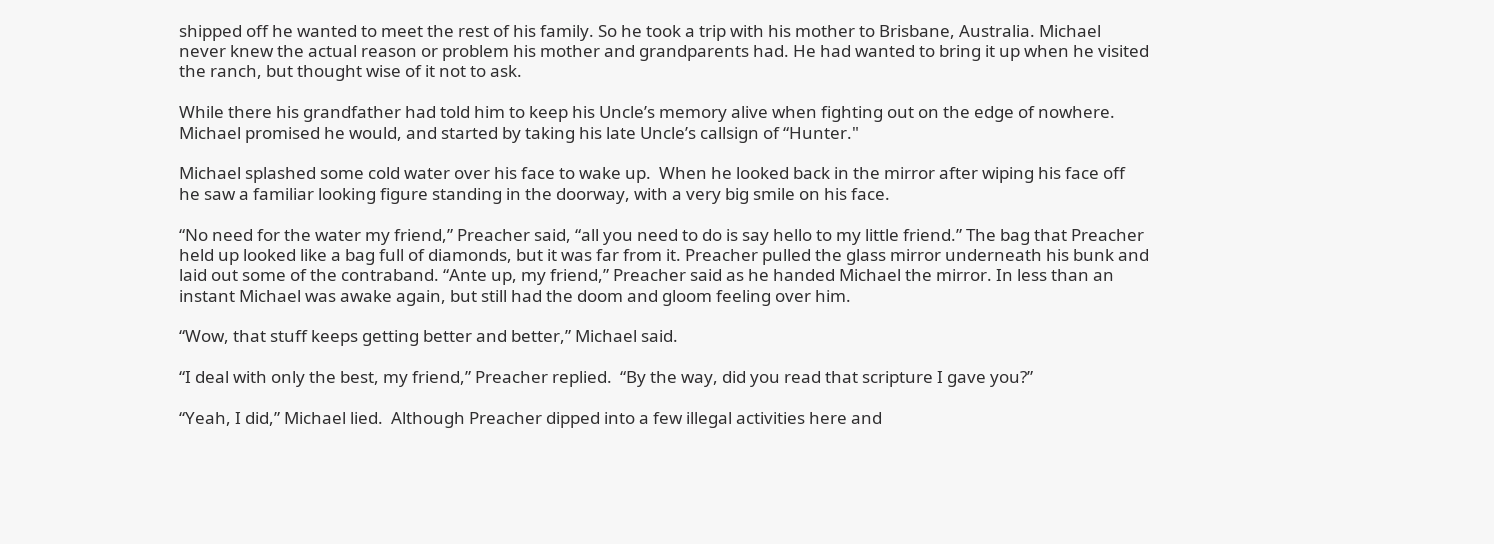shipped off he wanted to meet the rest of his family. So he took a trip with his mother to Brisbane, Australia. Michael never knew the actual reason or problem his mother and grandparents had. He had wanted to bring it up when he visited the ranch, but thought wise of it not to ask.

While there his grandfather had told him to keep his Uncle’s memory alive when fighting out on the edge of nowhere.  Michael promised he would, and started by taking his late Uncle’s callsign of “Hunter."

Michael splashed some cold water over his face to wake up.  When he looked back in the mirror after wiping his face off he saw a familiar looking figure standing in the doorway, with a very big smile on his face.

“No need for the water my friend,” Preacher said, “all you need to do is say hello to my little friend.” The bag that Preacher held up looked like a bag full of diamonds, but it was far from it. Preacher pulled the glass mirror underneath his bunk and laid out some of the contraband. “Ante up, my friend,” Preacher said as he handed Michael the mirror. In less than an instant Michael was awake again, but still had the doom and gloom feeling over him.

“Wow, that stuff keeps getting better and better,” Michael said.

“I deal with only the best, my friend,” Preacher replied.  “By the way, did you read that scripture I gave you?”

“Yeah, I did,” Michael lied.  Although Preacher dipped into a few illegal activities here and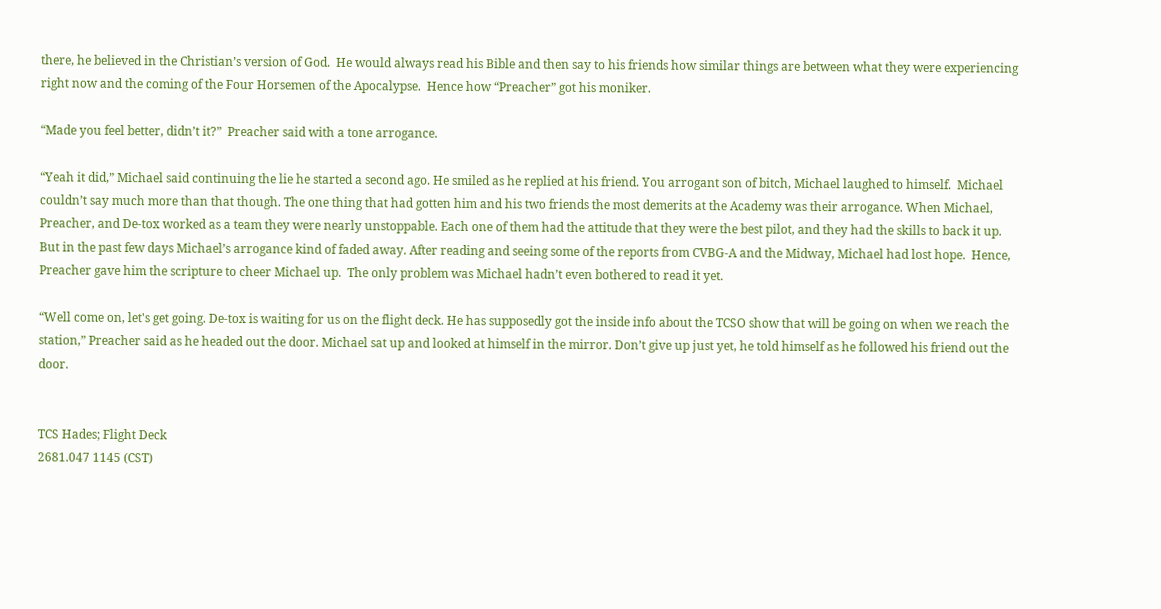there, he believed in the Christian’s version of God.  He would always read his Bible and then say to his friends how similar things are between what they were experiencing right now and the coming of the Four Horsemen of the Apocalypse.  Hence how “Preacher” got his moniker.

“Made you feel better, didn’t it?”  Preacher said with a tone arrogance.

“Yeah it did,” Michael said continuing the lie he started a second ago. He smiled as he replied at his friend. You arrogant son of bitch, Michael laughed to himself.  Michael couldn’t say much more than that though. The one thing that had gotten him and his two friends the most demerits at the Academy was their arrogance. When Michael, Preacher, and De-tox worked as a team they were nearly unstoppable. Each one of them had the attitude that they were the best pilot, and they had the skills to back it up. But in the past few days Michael’s arrogance kind of faded away. After reading and seeing some of the reports from CVBG-A and the Midway, Michael had lost hope.  Hence, Preacher gave him the scripture to cheer Michael up.  The only problem was Michael hadn’t even bothered to read it yet.

“Well come on, let's get going. De-tox is waiting for us on the flight deck. He has supposedly got the inside info about the TCSO show that will be going on when we reach the station,” Preacher said as he headed out the door. Michael sat up and looked at himself in the mirror. Don’t give up just yet, he told himself as he followed his friend out the door.


TCS Hades; Flight Deck
2681.047 1145 (CST)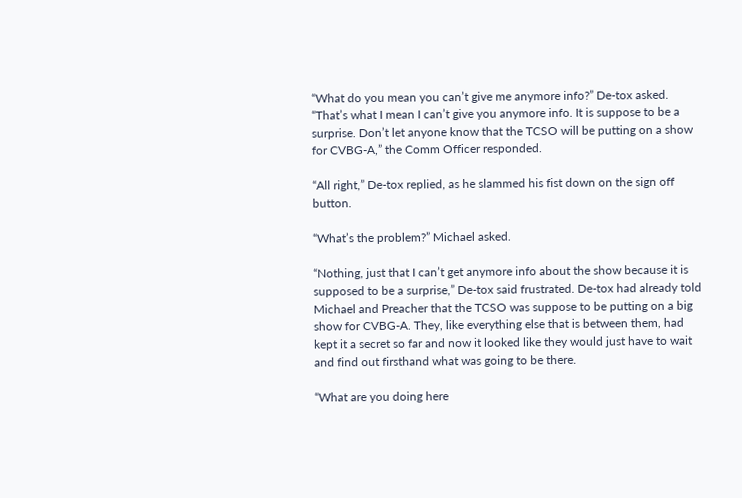“What do you mean you can’t give me anymore info?” De-tox asked. “That’s what I mean I can’t give you anymore info. It is suppose to be a surprise. Don’t let anyone know that the TCSO will be putting on a show for CVBG-A,” the Comm Officer responded.

“All right,” De-tox replied, as he slammed his fist down on the sign off button.

“What’s the problem?” Michael asked.

“Nothing, just that I can’t get anymore info about the show because it is supposed to be a surprise,” De-tox said frustrated. De-tox had already told Michael and Preacher that the TCSO was suppose to be putting on a big show for CVBG-A. They, like everything else that is between them, had kept it a secret so far and now it looked like they would just have to wait and find out firsthand what was going to be there.

“What are you doing here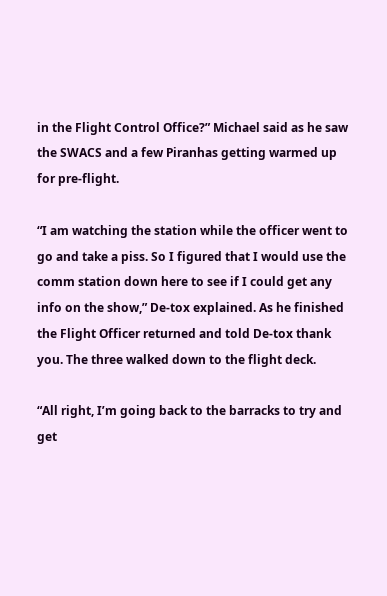in the Flight Control Office?” Michael said as he saw the SWACS and a few Piranhas getting warmed up for pre-flight.

“I am watching the station while the officer went to go and take a piss. So I figured that I would use the comm station down here to see if I could get any info on the show,” De-tox explained. As he finished the Flight Officer returned and told De-tox thank you. The three walked down to the flight deck.

“All right, I’m going back to the barracks to try and get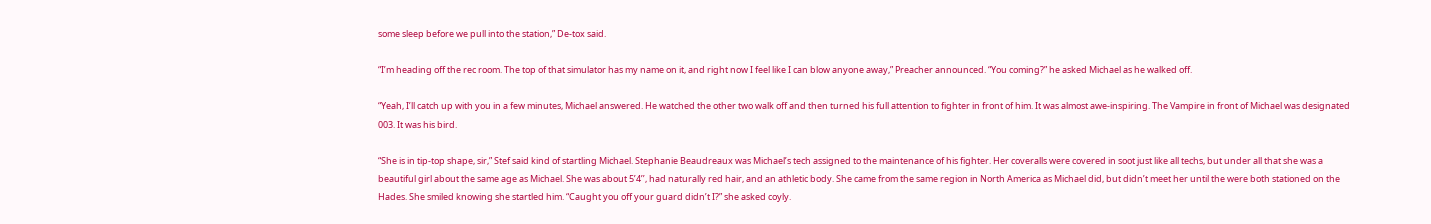some sleep before we pull into the station,” De-tox said.

“I’m heading off the rec room. The top of that simulator has my name on it, and right now I feel like I can blow anyone away,” Preacher announced. “You coming?” he asked Michael as he walked off.

“Yeah, I’ll catch up with you in a few minutes, Michael answered. He watched the other two walk off and then turned his full attention to fighter in front of him. It was almost awe-inspiring. The Vampire in front of Michael was designated 003. It was his bird.

“She is in tip-top shape, sir,” Stef said kind of startling Michael. Stephanie Beaudreaux was Michael’s tech assigned to the maintenance of his fighter. Her coveralls were covered in soot just like all techs, but under all that she was a beautiful girl about the same age as Michael. She was about 5’4’’, had naturally red hair, and an athletic body. She came from the same region in North America as Michael did, but didn’t meet her until the were both stationed on the Hades. She smiled knowing she startled him. “Caught you off your guard didn’t I?” she asked coyly.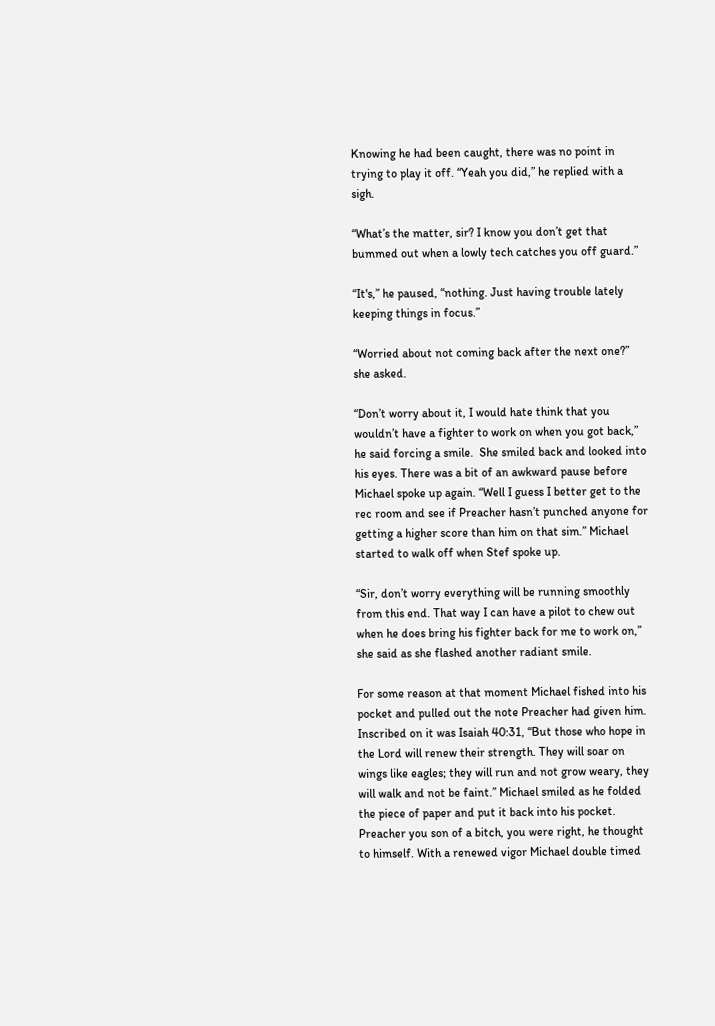Knowing he had been caught, there was no point in trying to play it off. “Yeah you did,” he replied with a sigh.

“What’s the matter, sir? I know you don’t get that bummed out when a lowly tech catches you off guard.”

“It's,” he paused, “nothing. Just having trouble lately keeping things in focus.”

“Worried about not coming back after the next one?” she asked.

“Don’t worry about it, I would hate think that you wouldn’t have a fighter to work on when you got back,” he said forcing a smile.  She smiled back and looked into his eyes. There was a bit of an awkward pause before Michael spoke up again. “Well I guess I better get to the rec room and see if Preacher hasn’t punched anyone for getting a higher score than him on that sim.” Michael started to walk off when Stef spoke up.

“Sir, don’t worry everything will be running smoothly from this end. That way I can have a pilot to chew out when he does bring his fighter back for me to work on,” she said as she flashed another radiant smile.

For some reason at that moment Michael fished into his pocket and pulled out the note Preacher had given him. Inscribed on it was Isaiah 40:31, “But those who hope in the Lord will renew their strength. They will soar on wings like eagles; they will run and not grow weary, they will walk and not be faint.” Michael smiled as he folded the piece of paper and put it back into his pocket. Preacher you son of a bitch, you were right, he thought to himself. With a renewed vigor Michael double timed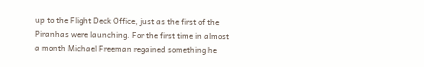up to the Flight Deck Office, just as the first of the Piranhas were launching. For the first time in almost a month Michael Freeman regained something he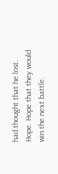had thought that he lost. Hope. Hope that they would win the next battle.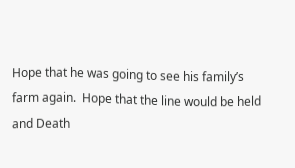Hope that he was going to see his family’s farm again.  Hope that the line would be held and Death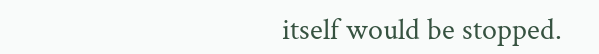itself would be stopped.